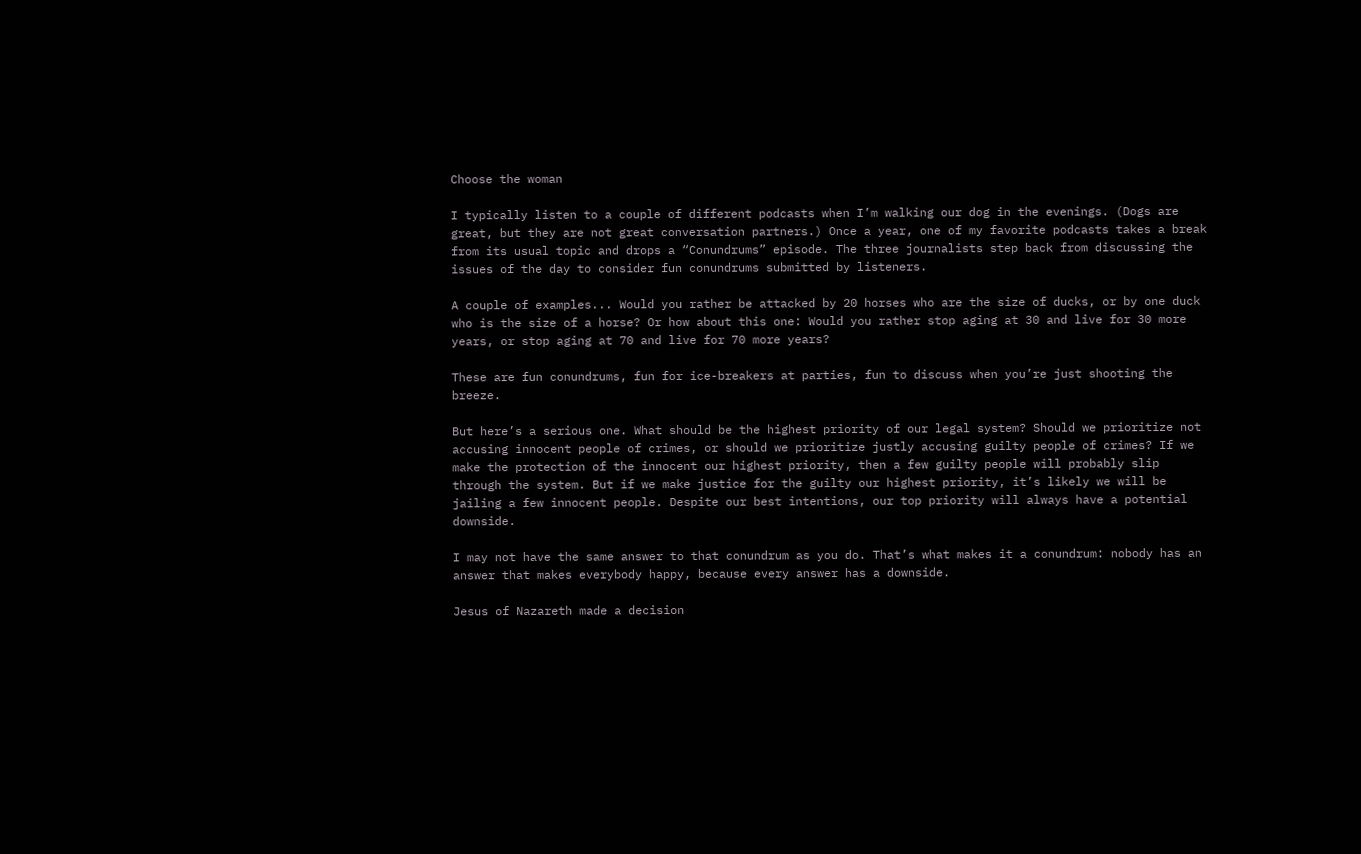Choose the woman

I typically listen to a couple of different podcasts when I’m walking our dog in the evenings. (Dogs are great, but they are not great conversation partners.) Once a year, one of my favorite podcasts takes a break from its usual topic and drops a “Conundrums” episode. The three journalists step back from discussing the issues of the day to consider fun conundrums submitted by listeners.

A couple of examples... Would you rather be attacked by 20 horses who are the size of ducks, or by one duck who is the size of a horse? Or how about this one: Would you rather stop aging at 30 and live for 30 more years, or stop aging at 70 and live for 70 more years?

These are fun conundrums, fun for ice-breakers at parties, fun to discuss when you’re just shooting the breeze.

But here’s a serious one. What should be the highest priority of our legal system? Should we prioritize not accusing innocent people of crimes, or should we prioritize justly accusing guilty people of crimes? If we make the protection of the innocent our highest priority, then a few guilty people will probably slip through the system. But if we make justice for the guilty our highest priority, it’s likely we will be jailing a few innocent people. Despite our best intentions, our top priority will always have a potential downside.

I may not have the same answer to that conundrum as you do. That’s what makes it a conundrum: nobody has an answer that makes everybody happy, because every answer has a downside.

Jesus of Nazareth made a decision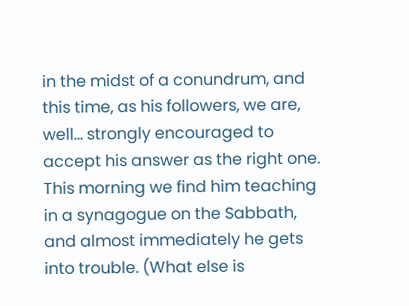in the midst of a conundrum, and this time, as his followers, we are, well... strongly encouraged to accept his answer as the right one. This morning we find him teaching in a synagogue on the Sabbath, and almost immediately he gets into trouble. (What else is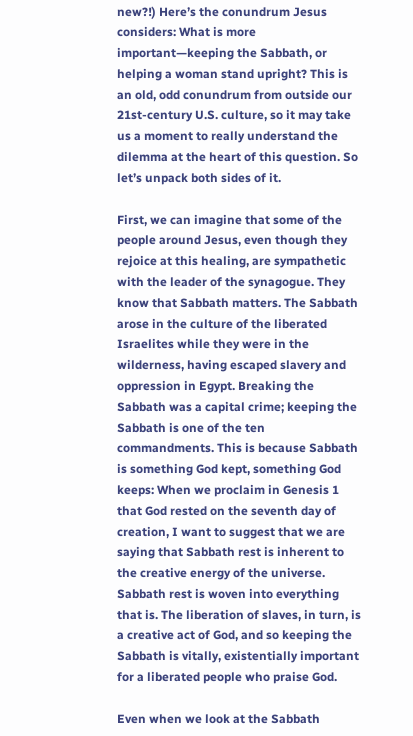new?!) Here’s the conundrum Jesus considers: What is more important—keeping the Sabbath, or helping a woman stand upright? This is an old, odd conundrum from outside our 21st-century U.S. culture, so it may take us a moment to really understand the dilemma at the heart of this question. So let’s unpack both sides of it.

First, we can imagine that some of the people around Jesus, even though they rejoice at this healing, are sympathetic with the leader of the synagogue. They know that Sabbath matters. The Sabbath arose in the culture of the liberated Israelites while they were in the wilderness, having escaped slavery and oppression in Egypt. Breaking the Sabbath was a capital crime; keeping the Sabbath is one of the ten commandments. This is because Sabbath is something God kept, something God keeps: When we proclaim in Genesis 1 that God rested on the seventh day of creation, I want to suggest that we are saying that Sabbath rest is inherent to the creative energy of the universe. Sabbath rest is woven into everything that is. The liberation of slaves, in turn, is a creative act of God, and so keeping the Sabbath is vitally, existentially important for a liberated people who praise God.

Even when we look at the Sabbath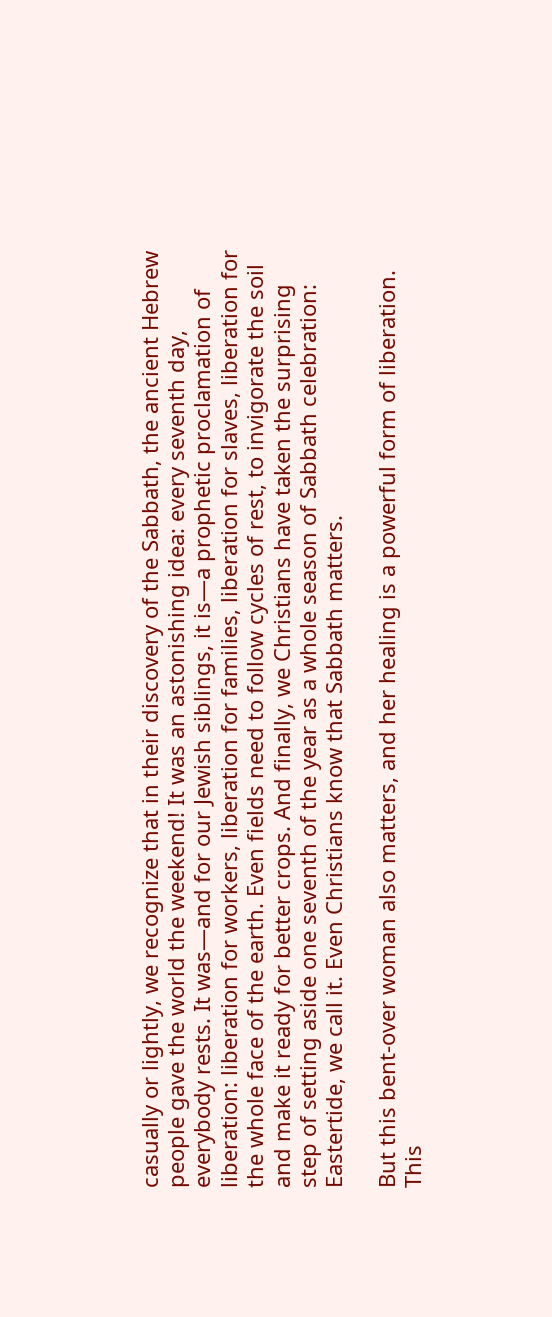casually or lightly, we recognize that in their discovery of the Sabbath, the ancient Hebrew people gave the world the weekend! It was an astonishing idea: every seventh day, everybody rests. It was—and for our Jewish siblings, it is—a prophetic proclamation of liberation: liberation for workers, liberation for families, liberation for slaves, liberation for the whole face of the earth. Even fields need to follow cycles of rest, to invigorate the soil and make it ready for better crops. And finally, we Christians have taken the surprising step of setting aside one seventh of the year as a whole season of Sabbath celebration: Eastertide, we call it. Even Christians know that Sabbath matters.

But this bent-over woman also matters, and her healing is a powerful form of liberation. This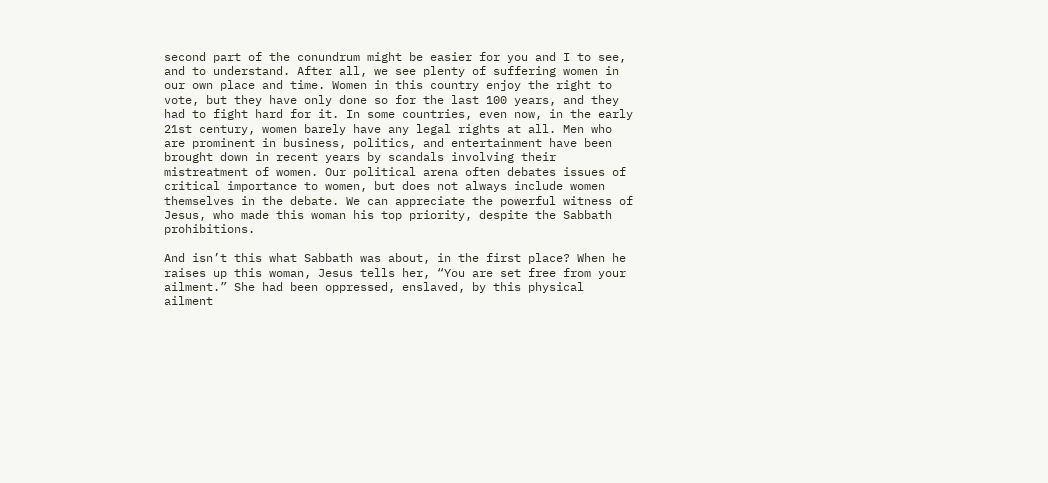second part of the conundrum might be easier for you and I to see, and to understand. After all, we see plenty of suffering women in our own place and time. Women in this country enjoy the right to vote, but they have only done so for the last 100 years, and they had to fight hard for it. In some countries, even now, in the early 21st century, women barely have any legal rights at all. Men who are prominent in business, politics, and entertainment have been brought down in recent years by scandals involving their mistreatment of women. Our political arena often debates issues of critical importance to women, but does not always include women themselves in the debate. We can appreciate the powerful witness of Jesus, who made this woman his top priority, despite the Sabbath prohibitions.

And isn’t this what Sabbath was about, in the first place? When he raises up this woman, Jesus tells her, “You are set free from your ailment.” She had been oppressed, enslaved, by this physical ailment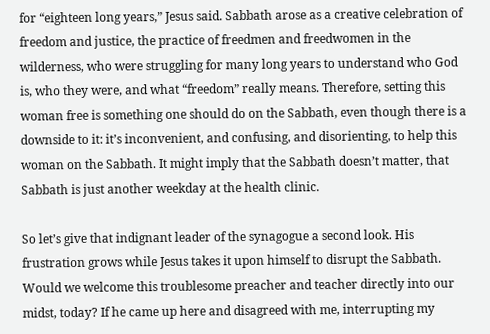for “eighteen long years,” Jesus said. Sabbath arose as a creative celebration of freedom and justice, the practice of freedmen and freedwomen in the wilderness, who were struggling for many long years to understand who God is, who they were, and what “freedom” really means. Therefore, setting this woman free is something one should do on the Sabbath, even though there is a downside to it: it’s inconvenient, and confusing, and disorienting, to help this woman on the Sabbath. It might imply that the Sabbath doesn’t matter, that Sabbath is just another weekday at the health clinic.

So let’s give that indignant leader of the synagogue a second look. His frustration grows while Jesus takes it upon himself to disrupt the Sabbath. Would we welcome this troublesome preacher and teacher directly into our midst, today? If he came up here and disagreed with me, interrupting my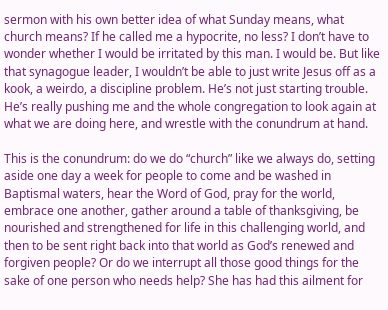sermon with his own better idea of what Sunday means, what church means? If he called me a hypocrite, no less? I don’t have to wonder whether I would be irritated by this man. I would be. But like that synagogue leader, I wouldn’t be able to just write Jesus off as a kook, a weirdo, a discipline problem. He’s not just starting trouble. He’s really pushing me and the whole congregation to look again at what we are doing here, and wrestle with the conundrum at hand.

This is the conundrum: do we do “church” like we always do, setting aside one day a week for people to come and be washed in Baptismal waters, hear the Word of God, pray for the world, embrace one another, gather around a table of thanksgiving, be nourished and strengthened for life in this challenging world, and then to be sent right back into that world as God’s renewed and forgiven people? Or do we interrupt all those good things for the sake of one person who needs help? She has had this ailment for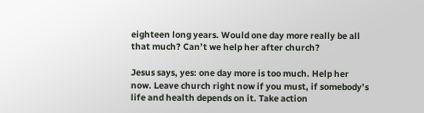eighteen long years. Would one day more really be all that much? Can’t we help her after church?

Jesus says, yes: one day more is too much. Help her now. Leave church right now if you must, if somebody’s life and health depends on it. Take action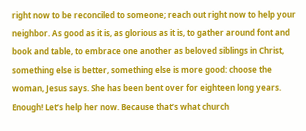right now to be reconciled to someone; reach out right now to help your neighbor. As good as it is, as glorious as it is, to gather around font and book and table, to embrace one another as beloved siblings in Christ, something else is better, something else is more good: choose the woman, Jesus says. She has been bent over for eighteen long years. Enough! Let’s help her now. Because that’s what church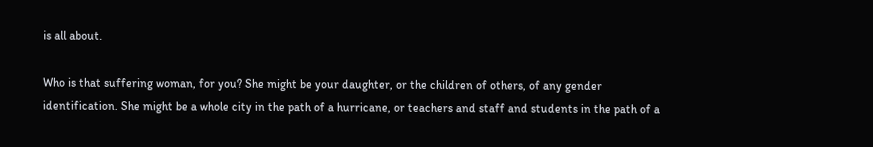is all about.

Who is that suffering woman, for you? She might be your daughter, or the children of others, of any gender identification. She might be a whole city in the path of a hurricane, or teachers and staff and students in the path of a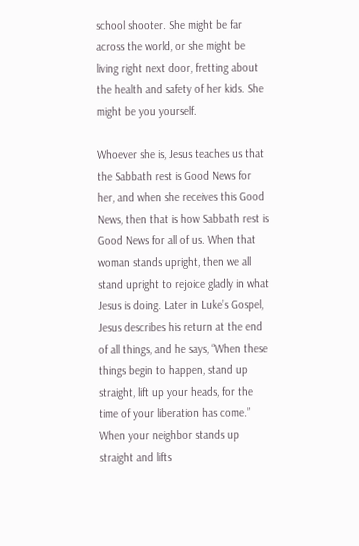school shooter. She might be far across the world, or she might be living right next door, fretting about the health and safety of her kids. She might be you yourself.

Whoever she is, Jesus teaches us that the Sabbath rest is Good News for her, and when she receives this Good News, then that is how Sabbath rest is Good News for all of us. When that woman stands upright, then we all stand upright to rejoice gladly in what Jesus is doing. Later in Luke’s Gospel, Jesus describes his return at the end of all things, and he says, “When these things begin to happen, stand up straight, lift up your heads, for the time of your liberation has come.” When your neighbor stands up straight and lifts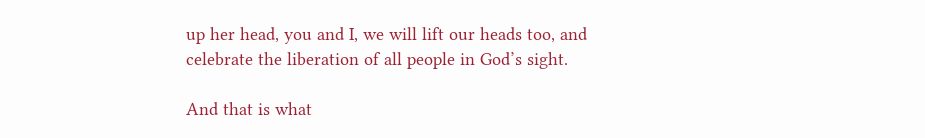up her head, you and I, we will lift our heads too, and celebrate the liberation of all people in God’s sight.

And that is what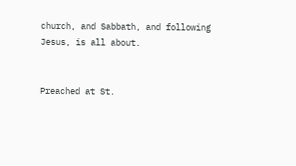church, and Sabbath, and following Jesus, is all about.


Preached at St.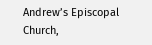Andrew’s Episcopal Church,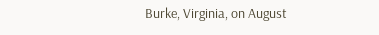Burke, Virginia, on August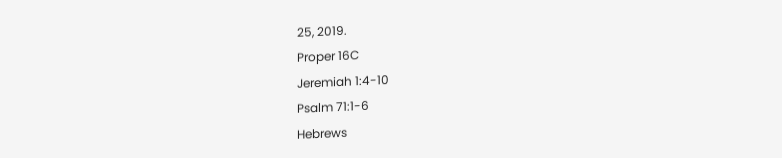25, 2019.
Proper 16C
Jeremiah 1:4-10
Psalm 71:1-6
Hebrews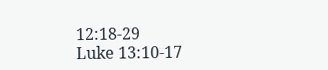12:18-29
Luke 13:10-17